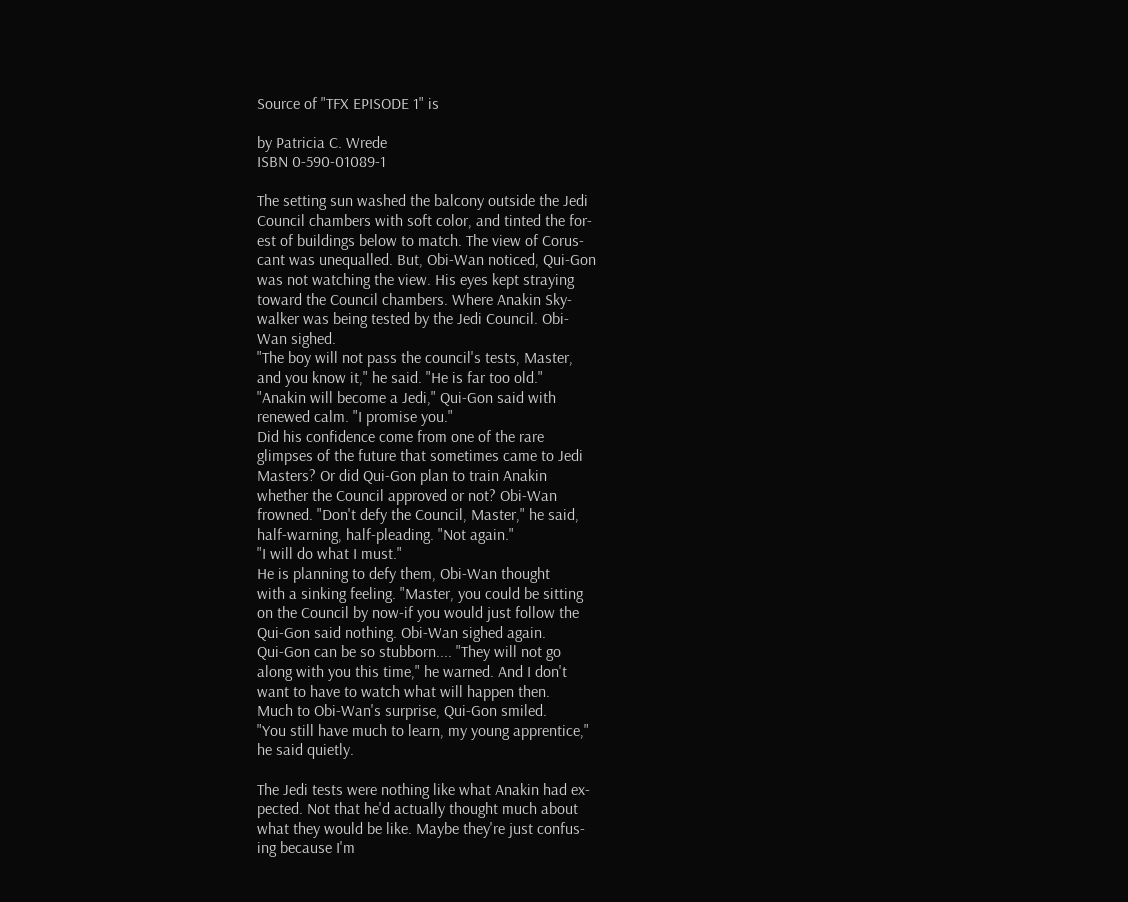Source of "TFX EPISODE 1" is

by Patricia C. Wrede
ISBN 0-590-01089-1

The setting sun washed the balcony outside the Jedi
Council chambers with soft color, and tinted the for-
est of buildings below to match. The view of Corus-
cant was unequalled. But, Obi-Wan noticed, Qui-Gon
was not watching the view. His eyes kept straying
toward the Council chambers. Where Anakin Sky-
walker was being tested by the Jedi Council. Obi-
Wan sighed.
"The boy will not pass the council's tests, Master,
and you know it," he said. "He is far too old."
"Anakin will become a Jedi," Qui-Gon said with
renewed calm. "I promise you."
Did his confidence come from one of the rare
glimpses of the future that sometimes came to Jedi
Masters? Or did Qui-Gon plan to train Anakin
whether the Council approved or not? Obi-Wan
frowned. "Don't defy the Council, Master," he said,
half-warning, half-pleading. "Not again."
"I will do what I must."
He is planning to defy them, Obi-Wan thought
with a sinking feeling. "Master, you could be sitting
on the Council by now-if you would just follow the
Qui-Gon said nothing. Obi-Wan sighed again.
Qui-Gon can be so stubborn.... "They will not go
along with you this time," he warned. And I don't
want to have to watch what will happen then.
Much to Obi-Wan's surprise, Qui-Gon smiled.
"You still have much to learn, my young apprentice,"
he said quietly.

The Jedi tests were nothing like what Anakin had ex-
pected. Not that he'd actually thought much about
what they would be like. Maybe they're just confus-
ing because I'm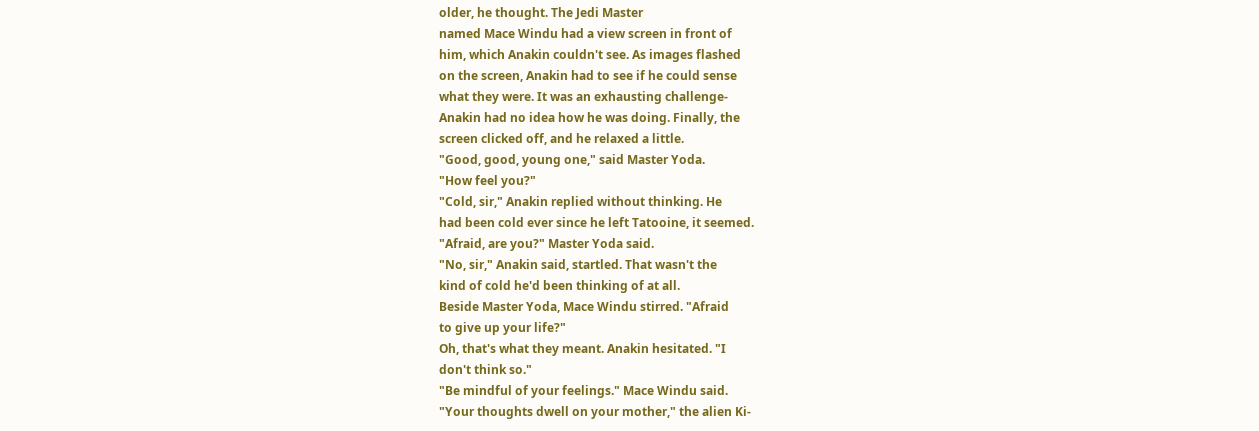older, he thought. The Jedi Master
named Mace Windu had a view screen in front of
him, which Anakin couldn't see. As images flashed
on the screen, Anakin had to see if he could sense
what they were. It was an exhausting challenge-
Anakin had no idea how he was doing. Finally, the
screen clicked off, and he relaxed a little.
"Good, good, young one," said Master Yoda.
"How feel you?"
"Cold, sir," Anakin replied without thinking. He
had been cold ever since he left Tatooine, it seemed.
"Afraid, are you?" Master Yoda said.
"No, sir," Anakin said, startled. That wasn't the
kind of cold he'd been thinking of at all.
Beside Master Yoda, Mace Windu stirred. "Afraid
to give up your life?"
Oh, that's what they meant. Anakin hesitated. "I
don't think so."
"Be mindful of your feelings." Mace Windu said.
"Your thoughts dwell on your mother," the alien Ki-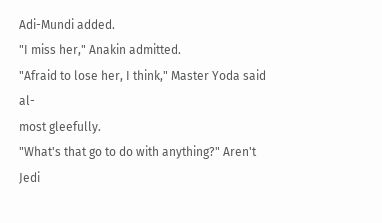Adi-Mundi added.
"I miss her," Anakin admitted.
"Afraid to lose her, I think," Master Yoda said al-
most gleefully.
"What's that go to do with anything?" Aren't Jedi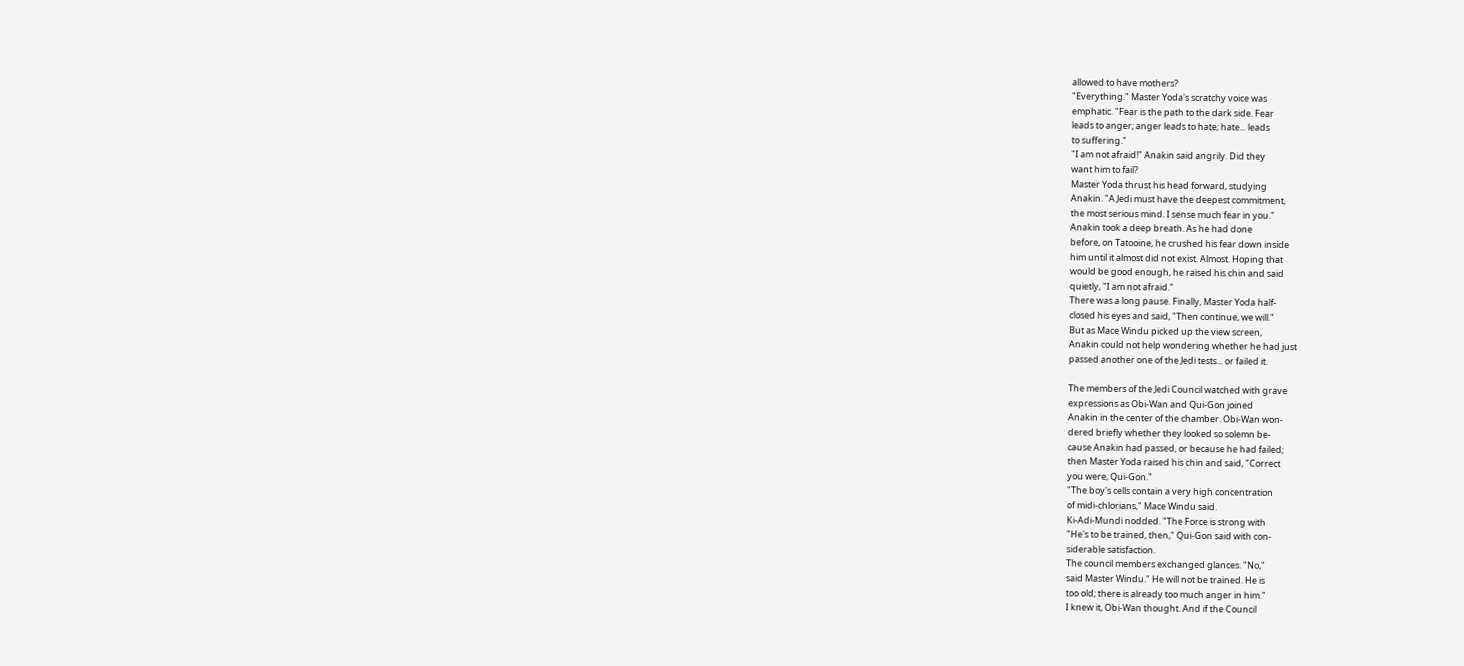allowed to have mothers?
"Everything." Master Yoda's scratchy voice was
emphatic. "Fear is the path to the dark side. Fear
leads to anger; anger leads to hate; hate... leads
to suffering."
"I am not afraid!" Anakin said angrily. Did they
want him to fail?
Master Yoda thrust his head forward, studying
Anakin. "A Jedi must have the deepest commitment,
the most serious mind. I sense much fear in you."
Anakin took a deep breath. As he had done
before, on Tatooine, he crushed his fear down inside
him until it almost did not exist. Almost. Hoping that
would be good enough, he raised his chin and said
quietly, "I am not afraid."
There was a long pause. Finally, Master Yoda half-
closed his eyes and said, "Then continue, we will."
But as Mace Windu picked up the view screen,
Anakin could not help wondering whether he had just
passed another one of the Jedi tests... or failed it.

The members of the Jedi Council watched with grave
expressions as Obi-Wan and Qui-Gon joined
Anakin in the center of the chamber. Obi-Wan won-
dered briefly whether they looked so solemn be-
cause Anakin had passed, or because he had failed;
then Master Yoda raised his chin and said, "Correct
you were, Qui-Gon."
"The boy's cells contain a very high concentration
of midi-chlorians," Mace Windu said.
Ki-Adi-Mundi nodded. "The Force is strong with
"He's to be trained, then," Qui-Gon said with con-
siderable satisfaction.
The council members exchanged glances. "No,"
said Master Windu." He will not be trained. He is
too old; there is already too much anger in him."
I knew it, Obi-Wan thought. And if the Council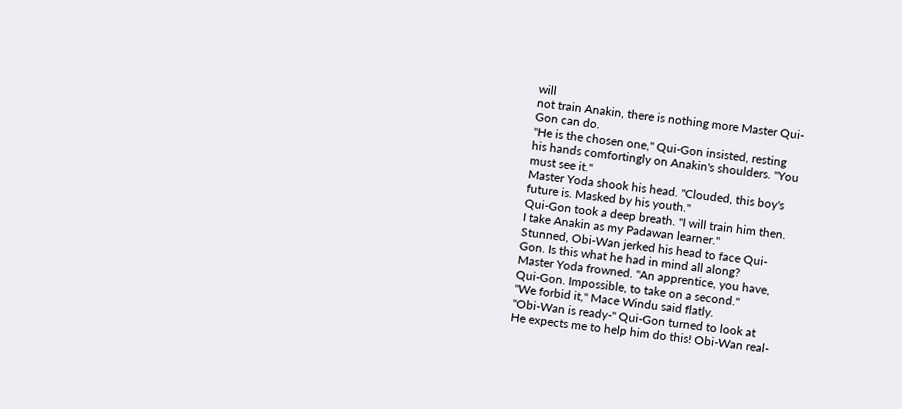will
not train Anakin, there is nothing more Master Qui-
Gon can do.
"He is the chosen one," Qui-Gon insisted, resting
his hands comfortingly on Anakin's shoulders. "You
must see it."
Master Yoda shook his head. "Clouded, this boy's
future is. Masked by his youth."
Qui-Gon took a deep breath. "I will train him then.
I take Anakin as my Padawan learner."
Stunned, Obi-Wan jerked his head to face Qui-
Gon. Is this what he had in mind all along?
Master Yoda frowned. "An apprentice, you have,
Qui-Gon. Impossible, to take on a second."
"We forbid it," Mace Windu said flatly.
"Obi-Wan is ready-" Qui-Gon turned to look at
He expects me to help him do this! Obi-Wan real-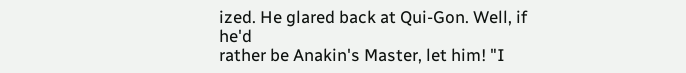ized. He glared back at Qui-Gon. Well, if he'd
rather be Anakin's Master, let him! "I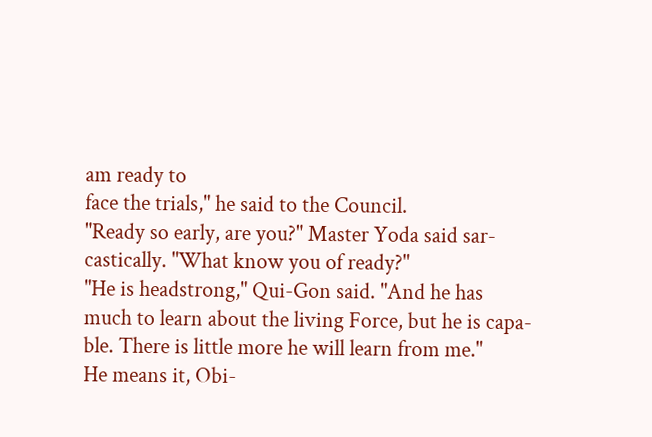am ready to
face the trials," he said to the Council.
"Ready so early, are you?" Master Yoda said sar-
castically. "What know you of ready?"
"He is headstrong," Qui-Gon said. "And he has
much to learn about the living Force, but he is capa-
ble. There is little more he will learn from me."
He means it, Obi-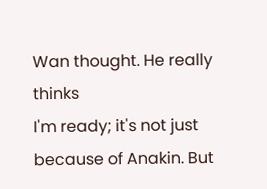Wan thought. He really thinks
I'm ready; it's not just because of Anakin. But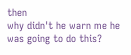then
why didn't he warn me he was going to do this?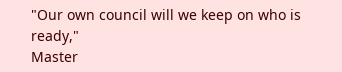"Our own council will we keep on who is ready,"
Master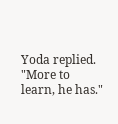Yoda replied. "More to learn, he has."